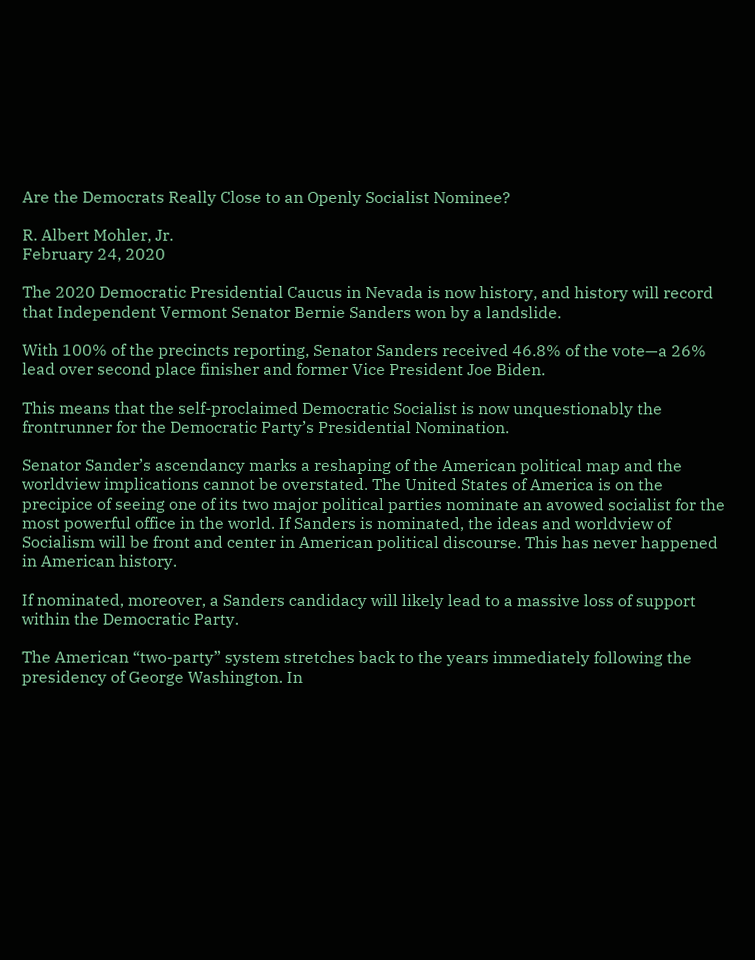Are the Democrats Really Close to an Openly Socialist Nominee?

R. Albert Mohler, Jr.
February 24, 2020

The 2020 Democratic Presidential Caucus in Nevada is now history, and history will record that Independent Vermont Senator Bernie Sanders won by a landslide.

With 100% of the precincts reporting, Senator Sanders received 46.8% of the vote—a 26% lead over second place finisher and former Vice President Joe Biden.

This means that the self-proclaimed Democratic Socialist is now unquestionably the frontrunner for the Democratic Party’s Presidential Nomination.

Senator Sander’s ascendancy marks a reshaping of the American political map and the worldview implications cannot be overstated. The United States of America is on the precipice of seeing one of its two major political parties nominate an avowed socialist for the most powerful office in the world. If Sanders is nominated, the ideas and worldview of Socialism will be front and center in American political discourse. This has never happened in American history.

If nominated, moreover, a Sanders candidacy will likely lead to a massive loss of support within the Democratic Party.

The American “two-party” system stretches back to the years immediately following the presidency of George Washington. In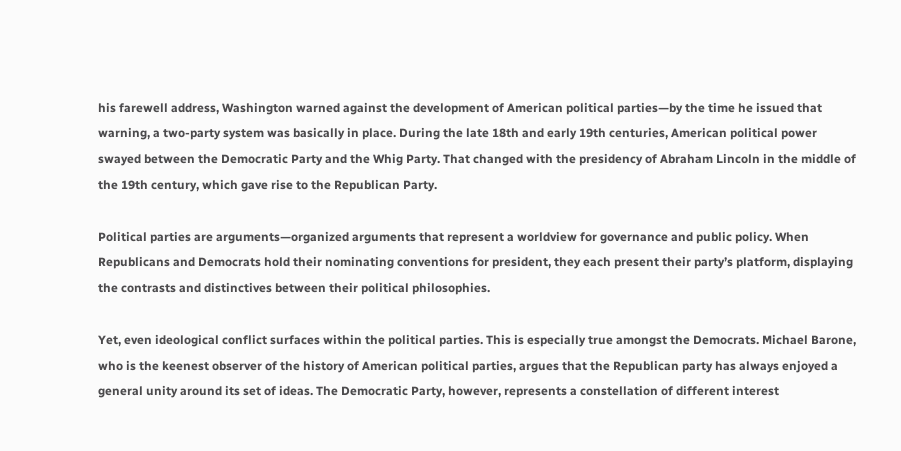his farewell address, Washington warned against the development of American political parties—by the time he issued that warning, a two-party system was basically in place. During the late 18th and early 19th centuries, American political power swayed between the Democratic Party and the Whig Party. That changed with the presidency of Abraham Lincoln in the middle of the 19th century, which gave rise to the Republican Party.

Political parties are arguments—organized arguments that represent a worldview for governance and public policy. When Republicans and Democrats hold their nominating conventions for president, they each present their party’s platform, displaying the contrasts and distinctives between their political philosophies.

Yet, even ideological conflict surfaces within the political parties. This is especially true amongst the Democrats. Michael Barone, who is the keenest observer of the history of American political parties, argues that the Republican party has always enjoyed a general unity around its set of ideas. The Democratic Party, however, represents a constellation of different interest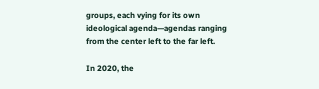groups, each vying for its own ideological agenda—agendas ranging from the center left to the far left.

In 2020, the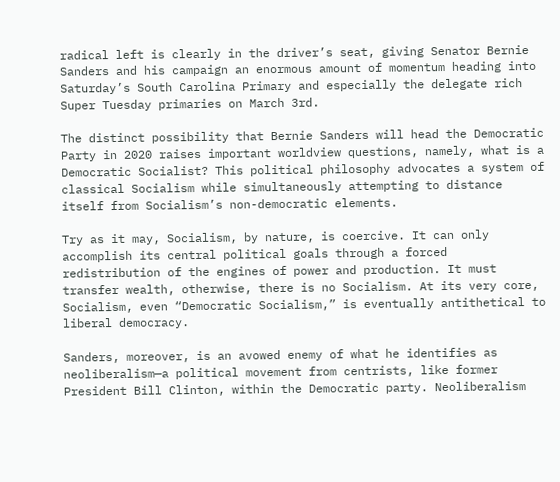radical left is clearly in the driver’s seat, giving Senator Bernie Sanders and his campaign an enormous amount of momentum heading into Saturday’s South Carolina Primary and especially the delegate rich Super Tuesday primaries on March 3rd.

The distinct possibility that Bernie Sanders will head the Democratic Party in 2020 raises important worldview questions, namely, what is a Democratic Socialist? This political philosophy advocates a system of classical Socialism while simultaneously attempting to distance itself from Socialism’s non-democratic elements.

Try as it may, Socialism, by nature, is coercive. It can only accomplish its central political goals through a forced redistribution of the engines of power and production. It must transfer wealth, otherwise, there is no Socialism. At its very core, Socialism, even “Democratic Socialism,” is eventually antithetical to liberal democracy.

Sanders, moreover, is an avowed enemy of what he identifies as neoliberalism—a political movement from centrists, like former President Bill Clinton, within the Democratic party. Neoliberalism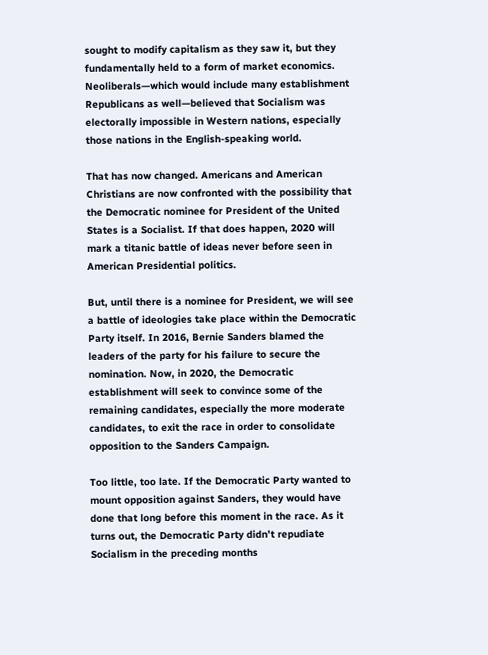sought to modify capitalism as they saw it, but they fundamentally held to a form of market economics. Neoliberals—which would include many establishment Republicans as well—believed that Socialism was electorally impossible in Western nations, especially those nations in the English-speaking world.

That has now changed. Americans and American Christians are now confronted with the possibility that the Democratic nominee for President of the United States is a Socialist. If that does happen, 2020 will mark a titanic battle of ideas never before seen in American Presidential politics.

But, until there is a nominee for President, we will see a battle of ideologies take place within the Democratic Party itself. In 2016, Bernie Sanders blamed the leaders of the party for his failure to secure the nomination. Now, in 2020, the Democratic establishment will seek to convince some of the remaining candidates, especially the more moderate candidates, to exit the race in order to consolidate opposition to the Sanders Campaign.

Too little, too late. If the Democratic Party wanted to mount opposition against Sanders, they would have done that long before this moment in the race. As it turns out, the Democratic Party didn’t repudiate Socialism in the preceding months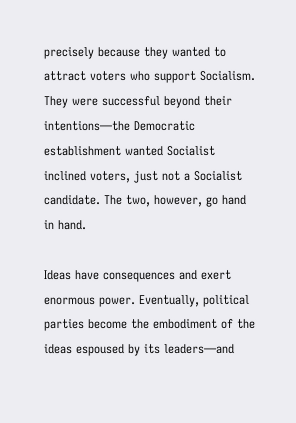precisely because they wanted to attract voters who support Socialism. They were successful beyond their intentions—the Democratic establishment wanted Socialist inclined voters, just not a Socialist candidate. The two, however, go hand in hand.

Ideas have consequences and exert enormous power. Eventually, political parties become the embodiment of the ideas espoused by its leaders—and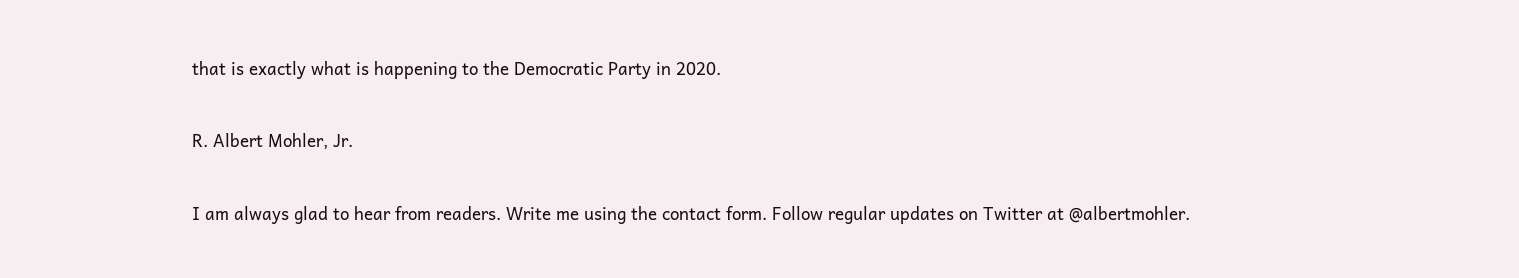that is exactly what is happening to the Democratic Party in 2020.

R. Albert Mohler, Jr.

I am always glad to hear from readers. Write me using the contact form. Follow regular updates on Twitter at @albertmohler.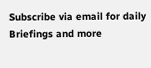Subscribe via email for daily Briefings and more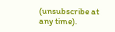(unsubscribe at any time).